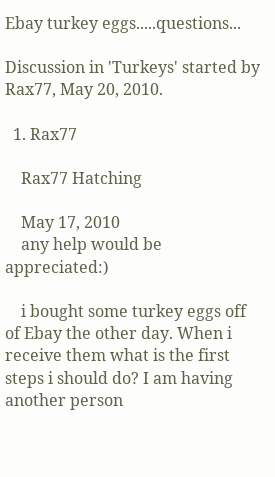Ebay turkey eggs.....questions...

Discussion in 'Turkeys' started by Rax77, May 20, 2010.

  1. Rax77

    Rax77 Hatching

    May 17, 2010
    any help would be appreciated:)

    i bought some turkey eggs off of Ebay the other day. When i receive them what is the first steps i should do? I am having another person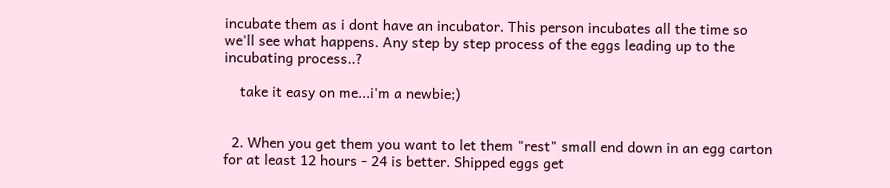incubate them as i dont have an incubator. This person incubates all the time so we'll see what happens. Any step by step process of the eggs leading up to the incubating process..?

    take it easy on me...i'm a newbie;)


  2. When you get them you want to let them "rest" small end down in an egg carton for at least 12 hours - 24 is better. Shipped eggs get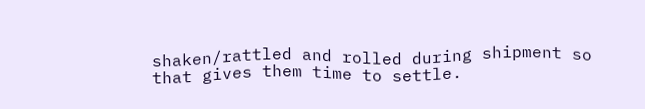shaken/rattled and rolled during shipment so that gives them time to settle.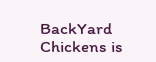BackYard Chickens is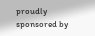proudly sponsored by